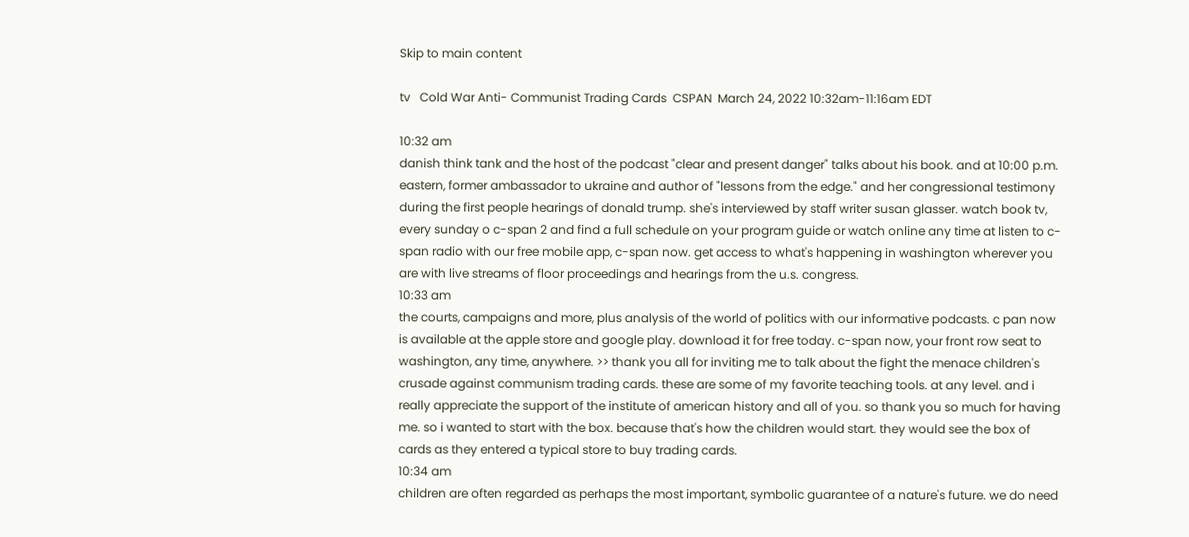Skip to main content

tv   Cold War Anti- Communist Trading Cards  CSPAN  March 24, 2022 10:32am-11:16am EDT

10:32 am
danish think tank and the host of the podcast "clear and present danger" talks about his book. and at 10:00 p.m. eastern, former ambassador to ukraine and author of "lessons from the edge." and her congressional testimony during the first people hearings of donald trump. she's interviewed by staff writer susan glasser. watch book tv, every sunday o c-span 2 and find a full schedule on your program guide or watch online any time at listen to c-span radio with our free mobile app, c-span now. get access to what's happening in washington wherever you are with live streams of floor proceedings and hearings from the u.s. congress.
10:33 am
the courts, campaigns and more, plus analysis of the world of politics with our informative podcasts. c pan now is available at the apple store and google play. download it for free today. c-span now, your front row seat to washington, any time, anywhere. >> thank you all for inviting me to talk about the fight the menace children's crusade against communism trading cards. these are some of my favorite teaching tools. at any level. and i really appreciate the support of the institute of american history and all of you. so thank you so much for having me. so i wanted to start with the box. because that's how the children would start. they would see the box of cards as they entered a typical store to buy trading cards.
10:34 am
children are often regarded as perhaps the most important, symbolic guarantee of a nature's future. we do need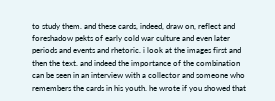to study them. and these cards, indeed, draw on, reflect and foreshadow pekts of early cold war culture and even later periods and events and rhetoric. i look at the images first and then the text. and indeed the importance of the combination can be seen in an interview with a collector and someone who remembers the cards in his youth. he wrote if you showed that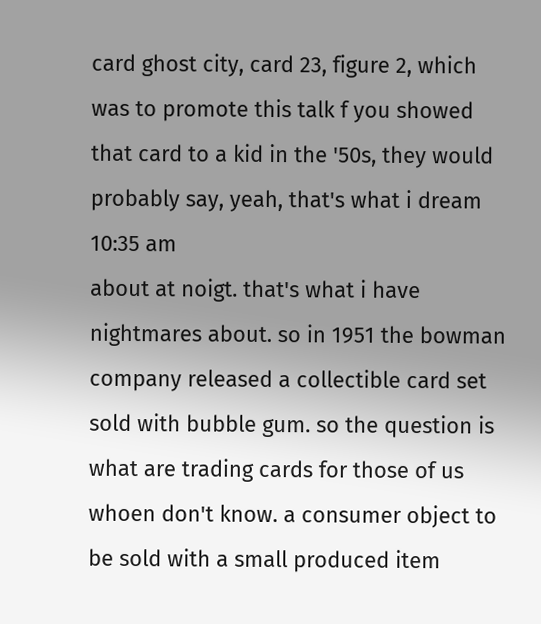card ghost city, card 23, figure 2, which was to promote this talk f you showed that card to a kid in the '50s, they would probably say, yeah, that's what i dream
10:35 am
about at noigt. that's what i have nightmares about. so in 1951 the bowman company released a collectible card set sold with bubble gum. so the question is what are trading cards for those of us whoen don't know. a consumer object to be sold with a small produced item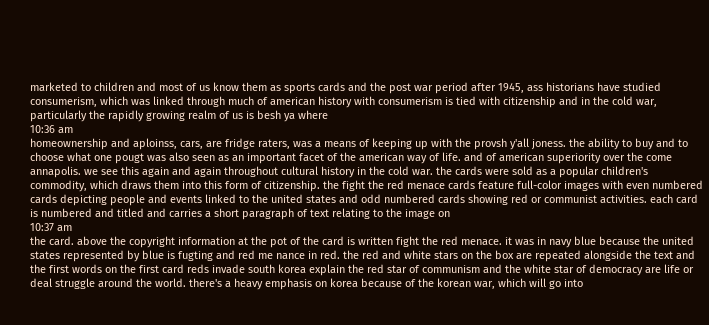marketed to children and most of us know them as sports cards and the post war period after 1945, ass historians have studied consumerism, which was linked through much of american history with consumerism is tied with citizenship and in the cold war, particularly the rapidly growing realm of us is besh ya where
10:36 am
homeownership and aploinss, cars, are fridge raters, was a means of keeping up with the provsh y'all joness. the ability to buy and to choose what one pougt was also seen as an important facet of the american way of life. and of american superiority over the come annapolis. we see this again and again throughout cultural history in the cold war. the cards were sold as a popular children's commodity, which draws them into this form of citizenship. the fight the red menace cards feature full-color images with even numbered cards depicting people and events linked to the united states and odd numbered cards showing red or communist activities. each card is numbered and titled and carries a short paragraph of text relating to the image on
10:37 am
the card. above the copyright information at the pot of the card is written fight the red menace. it was in navy blue because the united states represented by blue is fugting and red me nance in red. the red and white stars on the box are repeated alongside the text and the first words on the first card reds invade south korea explain the red star of communism and the white star of democracy are life or deal struggle around the world. there's a heavy emphasis on korea because of the korean war, which will go into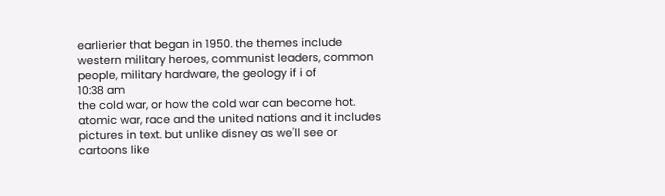earlierier that began in 1950. the themes include western military heroes, communist leaders, common people, military hardware, the geology if i of
10:38 am
the cold war, or how the cold war can become hot. atomic war, race and the united nations and it includes pictures in text. but unlike disney as we'll see or cartoons like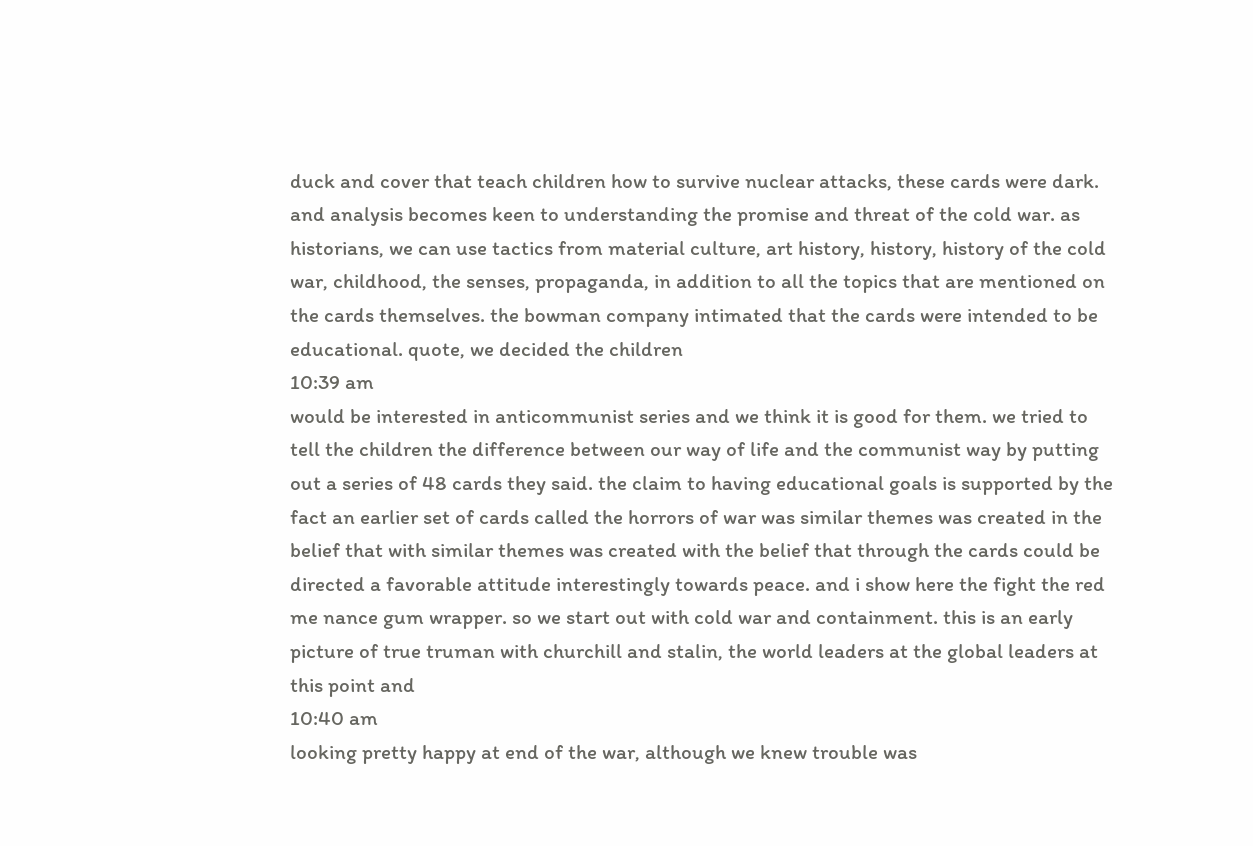duck and cover that teach children how to survive nuclear attacks, these cards were dark. and analysis becomes keen to understanding the promise and threat of the cold war. as historians, we can use tactics from material culture, art history, history, history of the cold war, childhood, the senses, propaganda, in addition to all the topics that are mentioned on the cards themselves. the bowman company intimated that the cards were intended to be educational. quote, we decided the children
10:39 am
would be interested in anticommunist series and we think it is good for them. we tried to tell the children the difference between our way of life and the communist way by putting out a series of 48 cards they said. the claim to having educational goals is supported by the fact an earlier set of cards called the horrors of war was similar themes was created in the belief that with similar themes was created with the belief that through the cards could be directed a favorable attitude interestingly towards peace. and i show here the fight the red me nance gum wrapper. so we start out with cold war and containment. this is an early picture of true truman with churchill and stalin, the world leaders at the global leaders at this point and
10:40 am
looking pretty happy at end of the war, although we knew trouble was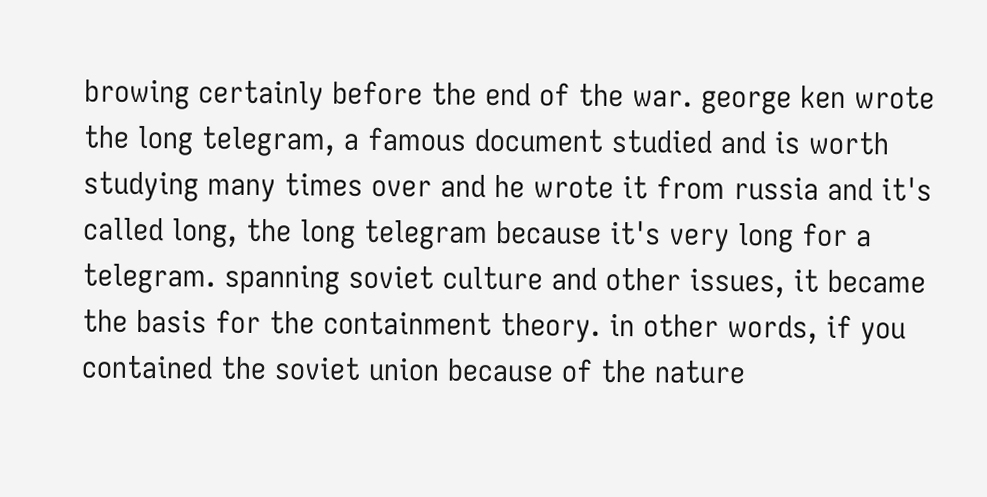browing certainly before the end of the war. george ken wrote the long telegram, a famous document studied and is worth studying many times over and he wrote it from russia and it's called long, the long telegram because it's very long for a telegram. spanning soviet culture and other issues, it became the basis for the containment theory. in other words, if you contained the soviet union because of the nature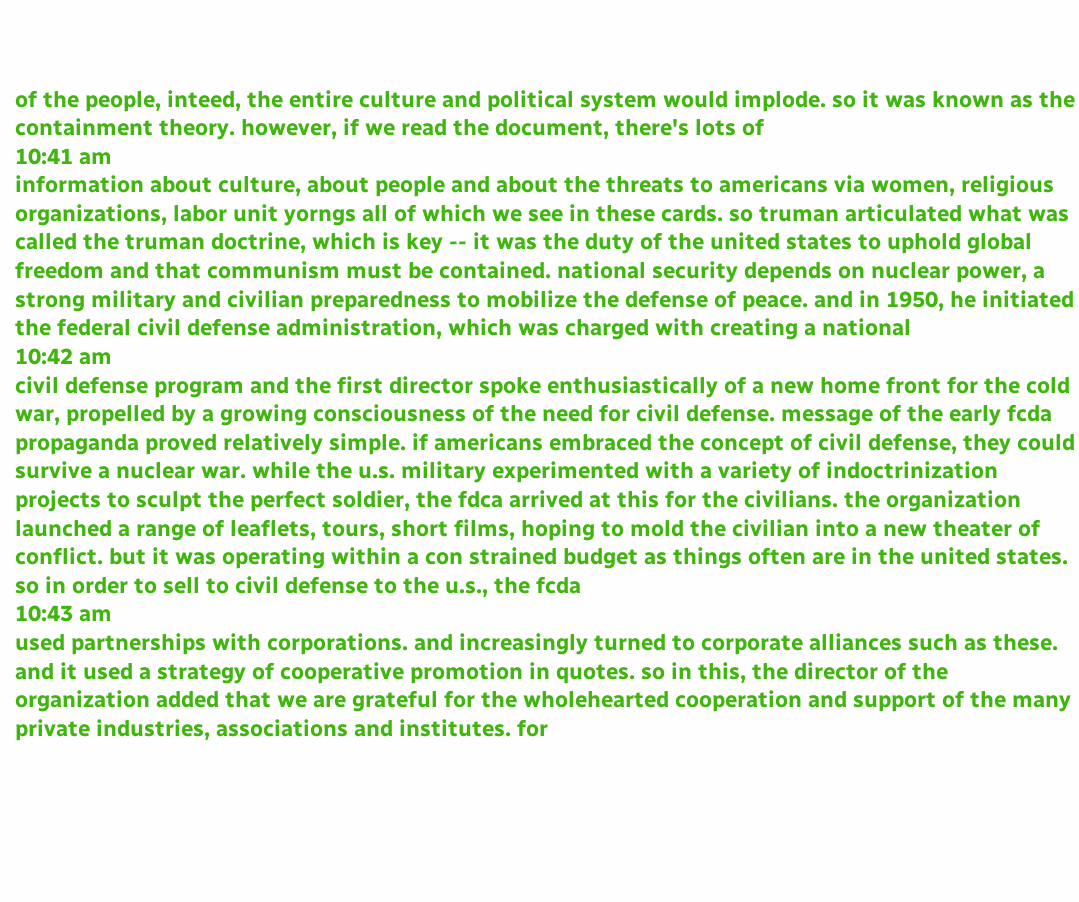of the people, inteed, the entire culture and political system would implode. so it was known as the containment theory. however, if we read the document, there's lots of
10:41 am
information about culture, about people and about the threats to americans via women, religious organizations, labor unit yorngs all of which we see in these cards. so truman articulated what was called the truman doctrine, which is key -- it was the duty of the united states to uphold global freedom and that communism must be contained. national security depends on nuclear power, a strong military and civilian preparedness to mobilize the defense of peace. and in 1950, he initiated the federal civil defense administration, which was charged with creating a national
10:42 am
civil defense program and the first director spoke enthusiastically of a new home front for the cold war, propelled by a growing consciousness of the need for civil defense. message of the early fcda propaganda proved relatively simple. if americans embraced the concept of civil defense, they could survive a nuclear war. while the u.s. military experimented with a variety of indoctrinization projects to sculpt the perfect soldier, the fdca arrived at this for the civilians. the organization launched a range of leaflets, tours, short films, hoping to mold the civilian into a new theater of conflict. but it was operating within a con strained budget as things often are in the united states. so in order to sell to civil defense to the u.s., the fcda
10:43 am
used partnerships with corporations. and increasingly turned to corporate alliances such as these. and it used a strategy of cooperative promotion in quotes. so in this, the director of the organization added that we are grateful for the wholehearted cooperation and support of the many private industries, associations and institutes. for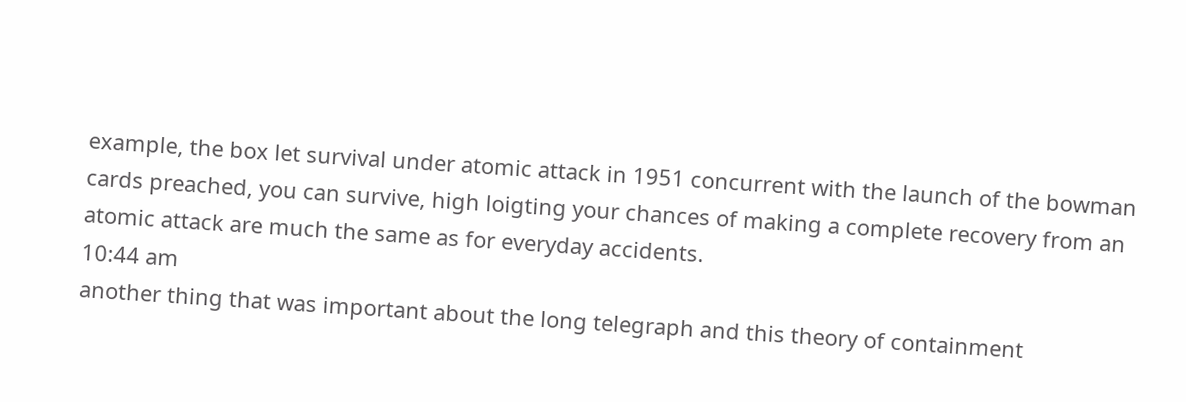example, the box let survival under atomic attack in 1951 concurrent with the launch of the bowman cards preached, you can survive, high loigting your chances of making a complete recovery from an atomic attack are much the same as for everyday accidents.
10:44 am
another thing that was important about the long telegraph and this theory of containment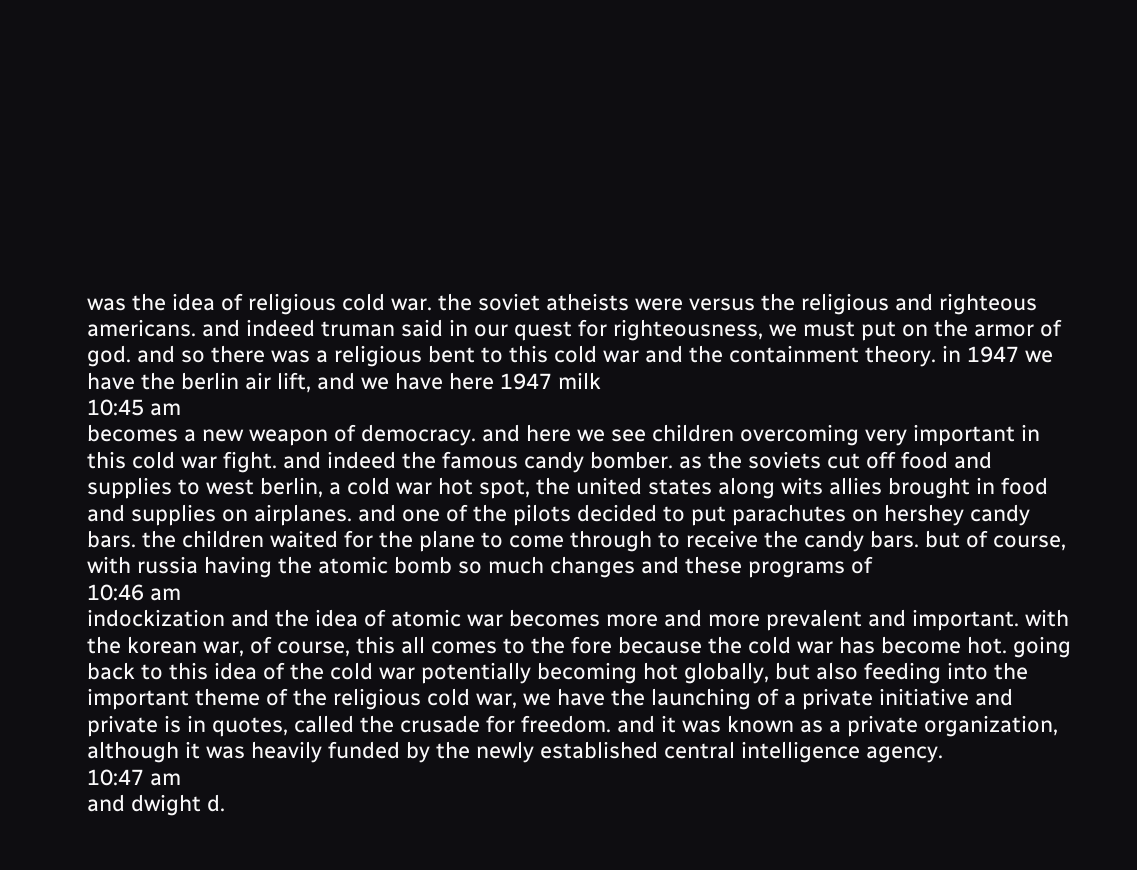was the idea of religious cold war. the soviet atheists were versus the religious and righteous americans. and indeed truman said in our quest for righteousness, we must put on the armor of god. and so there was a religious bent to this cold war and the containment theory. in 1947 we have the berlin air lift, and we have here 1947 milk
10:45 am
becomes a new weapon of democracy. and here we see children overcoming very important in this cold war fight. and indeed the famous candy bomber. as the soviets cut off food and supplies to west berlin, a cold war hot spot, the united states along wits allies brought in food and supplies on airplanes. and one of the pilots decided to put parachutes on hershey candy bars. the children waited for the plane to come through to receive the candy bars. but of course, with russia having the atomic bomb so much changes and these programs of
10:46 am
indockization and the idea of atomic war becomes more and more prevalent and important. with the korean war, of course, this all comes to the fore because the cold war has become hot. going back to this idea of the cold war potentially becoming hot globally, but also feeding into the important theme of the religious cold war, we have the launching of a private initiative and private is in quotes, called the crusade for freedom. and it was known as a private organization, although it was heavily funded by the newly established central intelligence agency.
10:47 am
and dwight d.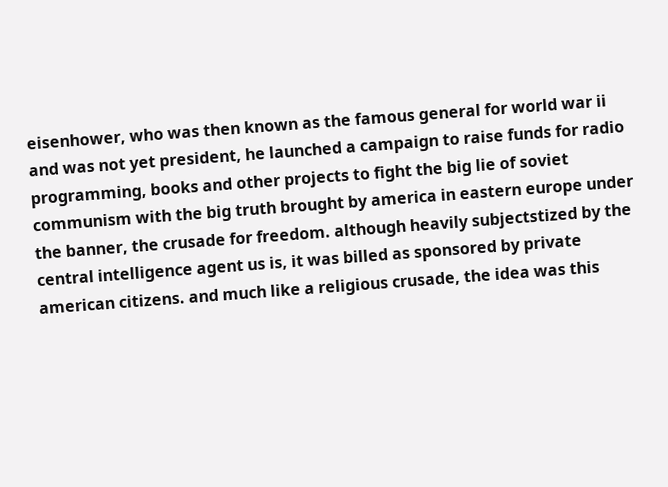eisenhower, who was then known as the famous general for world war ii and was not yet president, he launched a campaign to raise funds for radio programming, books and other projects to fight the big lie of soviet communism with the big truth brought by america in eastern europe under the banner, the crusade for freedom. although heavily subjectstized by the central intelligence agent us is, it was billed as sponsored by private american citizens. and much like a religious crusade, the idea was this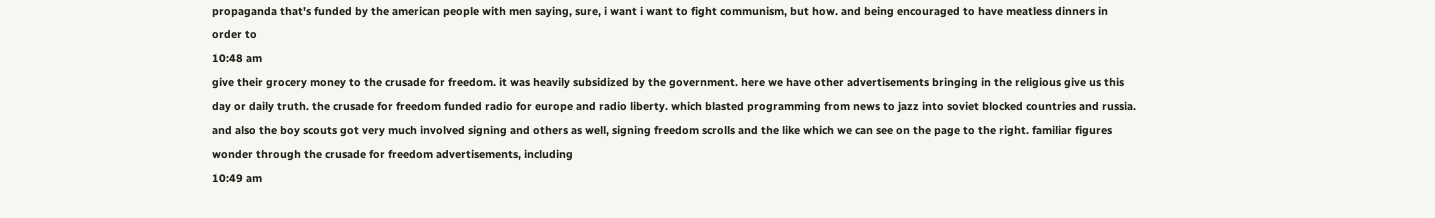propaganda that's funded by the american people with men saying, sure, i want i want to fight communism, but how. and being encouraged to have meatless dinners in order to
10:48 am
give their grocery money to the crusade for freedom. it was heavily subsidized by the government. here we have other advertisements bringing in the religious give us this day or daily truth. the crusade for freedom funded radio for europe and radio liberty. which blasted programming from news to jazz into soviet blocked countries and russia. and also the boy scouts got very much involved signing and others as well, signing freedom scrolls and the like which we can see on the page to the right. familiar figures wonder through the crusade for freedom advertisements, including
10:49 am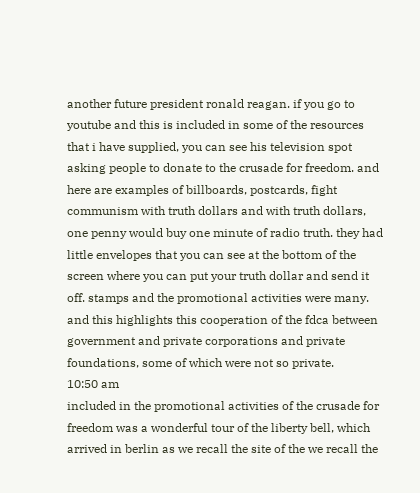another future president ronald reagan. if you go to youtube and this is included in some of the resources that i have supplied, you can see his television spot asking people to donate to the crusade for freedom. and here are examples of billboards, postcards, fight communism with truth dollars and with truth dollars, one penny would buy one minute of radio truth. they had little envelopes that you can see at the bottom of the screen where you can put your truth dollar and send it off. stamps and the promotional activities were many. and this highlights this cooperation of the fdca between government and private corporations and private foundations, some of which were not so private.
10:50 am
included in the promotional activities of the crusade for freedom was a wonderful tour of the liberty bell, which arrived in berlin as we recall the site of the we recall the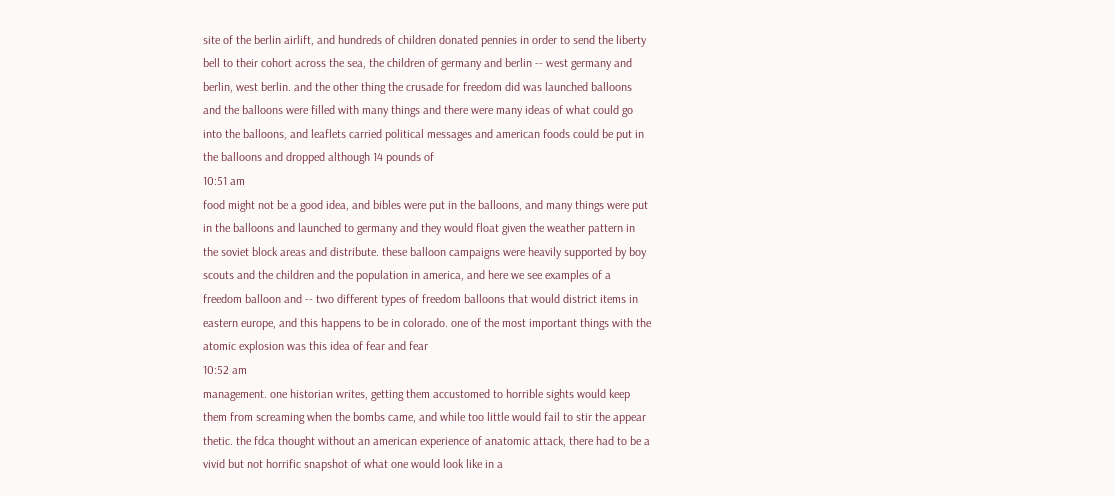site of the berlin airlift, and hundreds of children donated pennies in order to send the liberty bell to their cohort across the sea, the children of germany and berlin -- west germany and berlin, west berlin. and the other thing the crusade for freedom did was launched balloons and the balloons were filled with many things and there were many ideas of what could go into the balloons, and leaflets carried political messages and american foods could be put in the balloons and dropped although 14 pounds of
10:51 am
food might not be a good idea, and bibles were put in the balloons, and many things were put in the balloons and launched to germany and they would float given the weather pattern in the soviet block areas and distribute. these balloon campaigns were heavily supported by boy scouts and the children and the population in america, and here we see examples of a freedom balloon and -- two different types of freedom balloons that would district items in eastern europe, and this happens to be in colorado. one of the most important things with the atomic explosion was this idea of fear and fear
10:52 am
management. one historian writes, getting them accustomed to horrible sights would keep them from screaming when the bombs came, and while too little would fail to stir the appear thetic. the fdca thought without an american experience of anatomic attack, there had to be a vivid but not horrific snapshot of what one would look like in a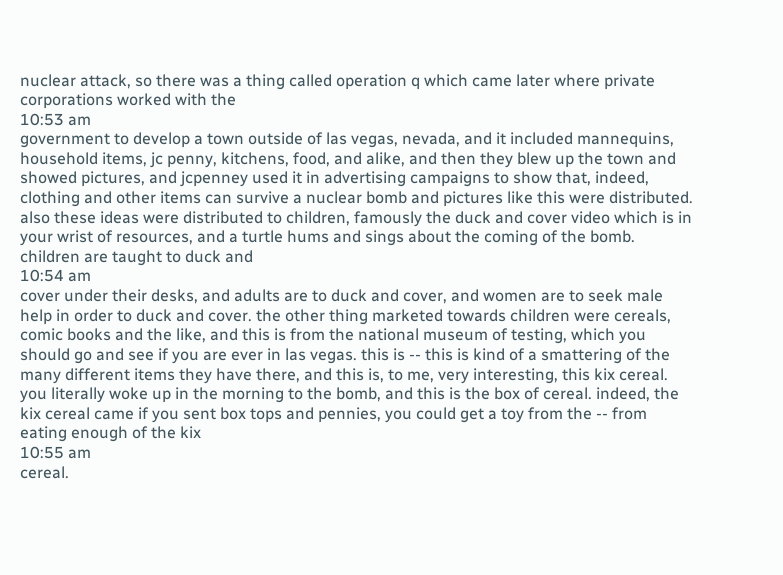nuclear attack, so there was a thing called operation q which came later where private corporations worked with the
10:53 am
government to develop a town outside of las vegas, nevada, and it included mannequins, household items, jc penny, kitchens, food, and alike, and then they blew up the town and showed pictures, and jcpenney used it in advertising campaigns to show that, indeed, clothing and other items can survive a nuclear bomb and pictures like this were distributed. also these ideas were distributed to children, famously the duck and cover video which is in your wrist of resources, and a turtle hums and sings about the coming of the bomb. children are taught to duck and
10:54 am
cover under their desks, and adults are to duck and cover, and women are to seek male help in order to duck and cover. the other thing marketed towards children were cereals, comic books and the like, and this is from the national museum of testing, which you should go and see if you are ever in las vegas. this is -- this is kind of a smattering of the many different items they have there, and this is, to me, very interesting, this kix cereal. you literally woke up in the morning to the bomb, and this is the box of cereal. indeed, the kix cereal came if you sent box tops and pennies, you could get a toy from the -- from eating enough of the kix
10:55 am
cereal.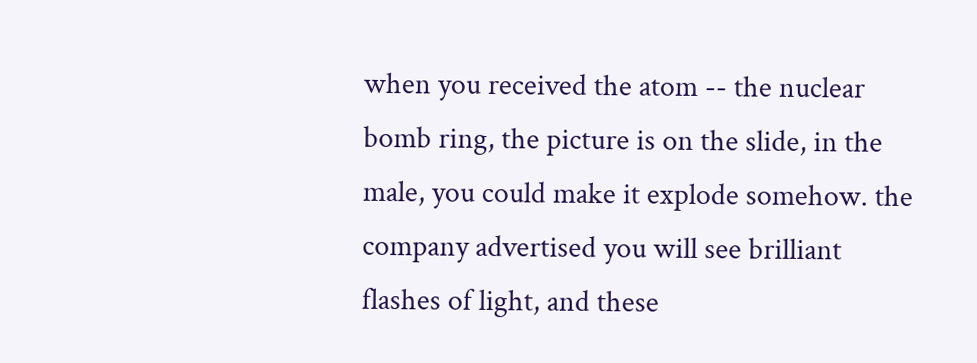when you received the atom -- the nuclear bomb ring, the picture is on the slide, in the male, you could make it explode somehow. the company advertised you will see brilliant flashes of light, and these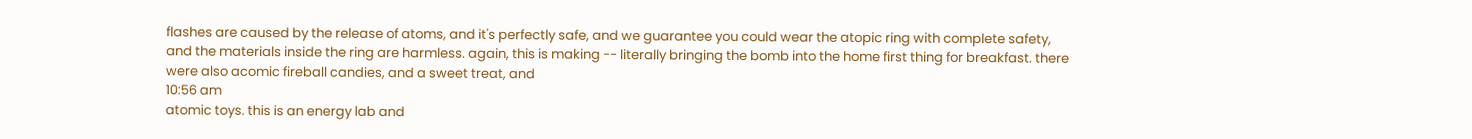flashes are caused by the release of atoms, and it's perfectly safe, and we guarantee you could wear the atopic ring with complete safety, and the materials inside the ring are harmless. again, this is making -- literally bringing the bomb into the home first thing for breakfast. there were also acomic fireball candies, and a sweet treat, and
10:56 am
atomic toys. this is an energy lab and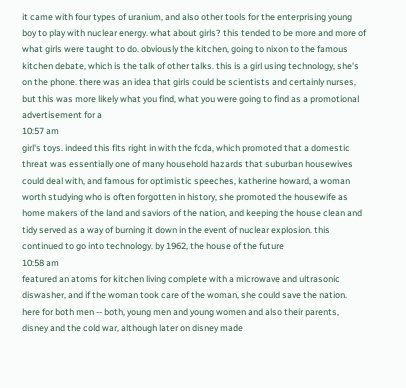it came with four types of uranium, and also other tools for the enterprising young boy to play with nuclear energy. what about girls? this tended to be more and more of what girls were taught to do. obviously the kitchen, going to nixon to the famous kitchen debate, which is the talk of other talks. this is a girl using technology, she's on the phone. there was an idea that girls could be scientists and certainly nurses, but this was more likely what you find, what you were going to find as a promotional advertisement for a
10:57 am
girl's toys. indeed this fits right in with the fcda, which promoted that a domestic threat was essentially one of many household hazards that suburban housewives could deal with, and famous for optimistic speeches, katherine howard, a woman worth studying who is often forgotten in history, she promoted the housewife as home makers of the land and saviors of the nation, and keeping the house clean and tidy served as a way of burning it down in the event of nuclear explosion. this continued to go into technology. by 1962, the house of the future
10:58 am
featured an atoms for kitchen living complete with a microwave and ultrasonic diswasher, and if the woman took care of the woman, she could save the nation. here for both men -- both, young men and young women and also their parents, disney and the cold war, although later on disney made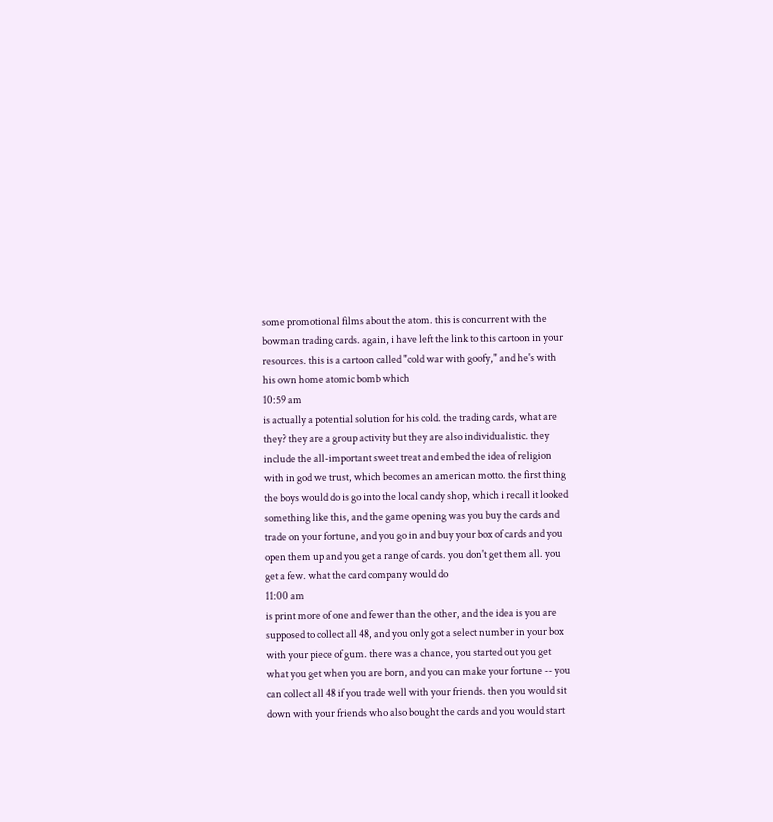some promotional films about the atom. this is concurrent with the bowman trading cards. again, i have left the link to this cartoon in your resources. this is a cartoon called "cold war with goofy," and he's with his own home atomic bomb which
10:59 am
is actually a potential solution for his cold. the trading cards, what are they? they are a group activity but they are also individualistic. they include the all-important sweet treat and embed the idea of religion with in god we trust, which becomes an american motto. the first thing the boys would do is go into the local candy shop, which i recall it looked something like this, and the game opening was you buy the cards and trade on your fortune, and you go in and buy your box of cards and you open them up and you get a range of cards. you don't get them all. you get a few. what the card company would do
11:00 am
is print more of one and fewer than the other, and the idea is you are supposed to collect all 48, and you only got a select number in your box with your piece of gum. there was a chance, you started out you get what you get when you are born, and you can make your fortune -- you can collect all 48 if you trade well with your friends. then you would sit down with your friends who also bought the cards and you would start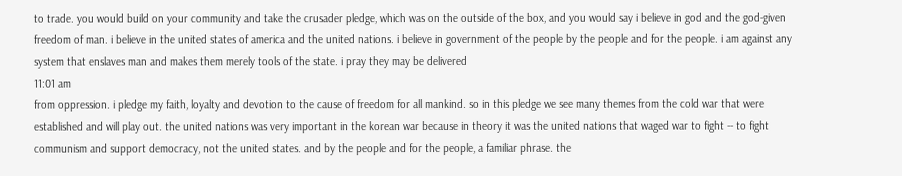to trade. you would build on your community and take the crusader pledge, which was on the outside of the box, and you would say i believe in god and the god-given freedom of man. i believe in the united states of america and the united nations. i believe in government of the people by the people and for the people. i am against any system that enslaves man and makes them merely tools of the state. i pray they may be delivered
11:01 am
from oppression. i pledge my faith, loyalty and devotion to the cause of freedom for all mankind. so in this pledge we see many themes from the cold war that were established and will play out. the united nations was very important in the korean war because in theory it was the united nations that waged war to fight -- to fight communism and support democracy, not the united states. and by the people and for the people, a familiar phrase. the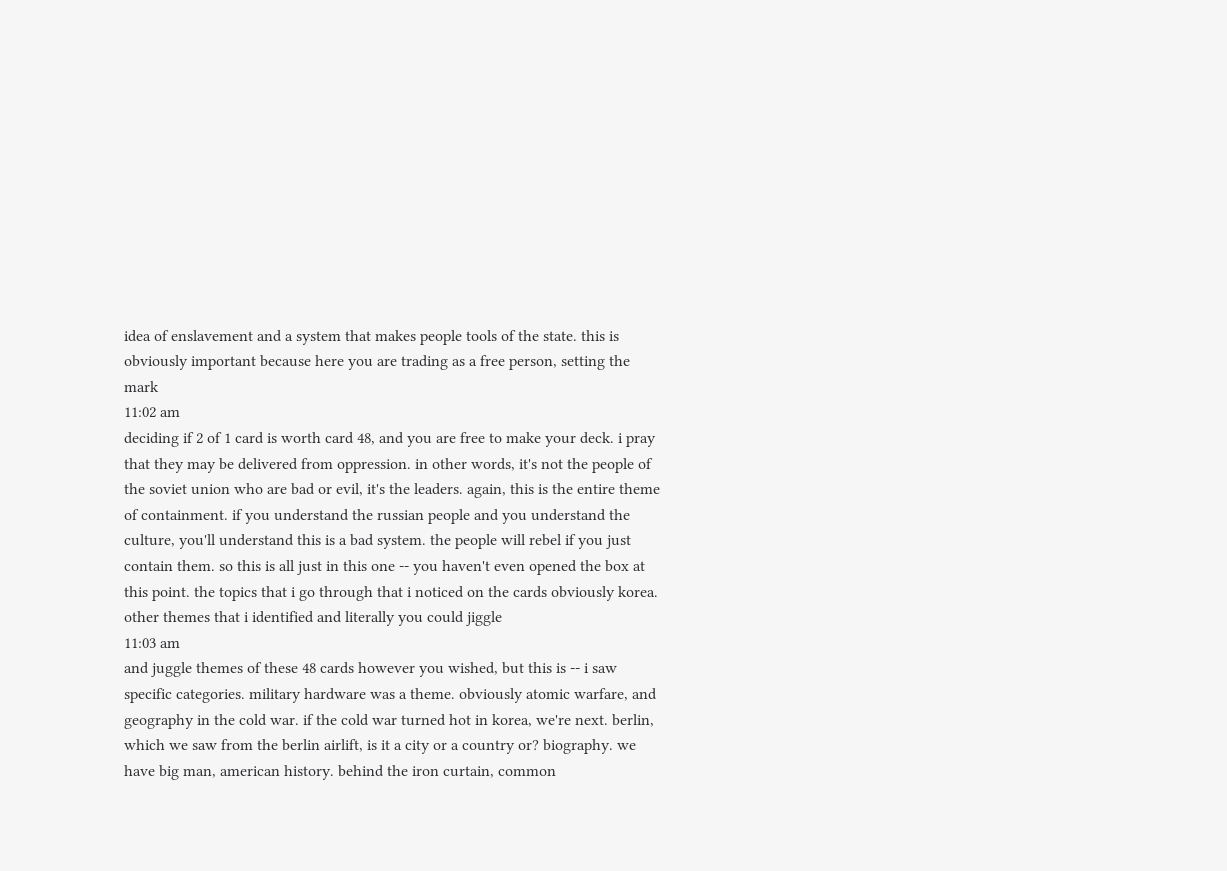idea of enslavement and a system that makes people tools of the state. this is obviously important because here you are trading as a free person, setting the mark
11:02 am
deciding if 2 of 1 card is worth card 48, and you are free to make your deck. i pray that they may be delivered from oppression. in other words, it's not the people of the soviet union who are bad or evil, it's the leaders. again, this is the entire theme of containment. if you understand the russian people and you understand the culture, you'll understand this is a bad system. the people will rebel if you just contain them. so this is all just in this one -- you haven't even opened the box at this point. the topics that i go through that i noticed on the cards obviously korea. other themes that i identified and literally you could jiggle
11:03 am
and juggle themes of these 48 cards however you wished, but this is -- i saw specific categories. military hardware was a theme. obviously atomic warfare, and geography in the cold war. if the cold war turned hot in korea, we're next. berlin, which we saw from the berlin airlift, is it a city or a country or? biography. we have big man, american history. behind the iron curtain, common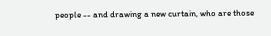people -- and drawing a new curtain, who are those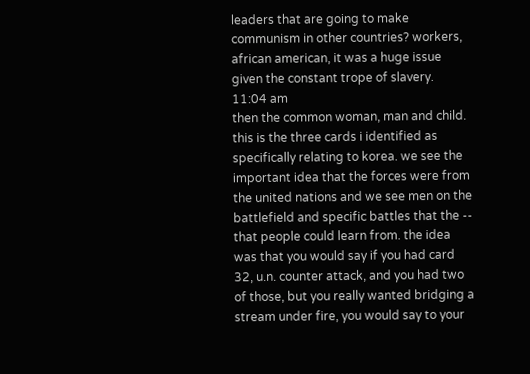leaders that are going to make communism in other countries? workers, african american, it was a huge issue given the constant trope of slavery.
11:04 am
then the common woman, man and child. this is the three cards i identified as specifically relating to korea. we see the important idea that the forces were from the united nations and we see men on the battlefield and specific battles that the -- that people could learn from. the idea was that you would say if you had card 32, u.n. counter attack, and you had two of those, but you really wanted bridging a stream under fire, you would say to your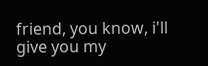friend, you know, i'll give you my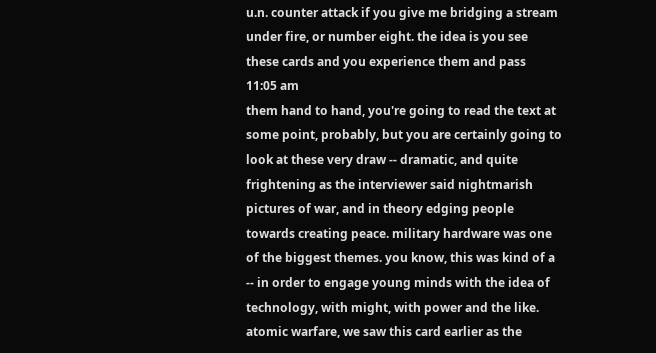u.n. counter attack if you give me bridging a stream under fire, or number eight. the idea is you see these cards and you experience them and pass
11:05 am
them hand to hand, you're going to read the text at some point, probably, but you are certainly going to look at these very draw -- dramatic, and quite frightening as the interviewer said nightmarish pictures of war, and in theory edging people towards creating peace. military hardware was one of the biggest themes. you know, this was kind of a -- in order to engage young minds with the idea of technology, with might, with power and the like. atomic warfare, we saw this card earlier as the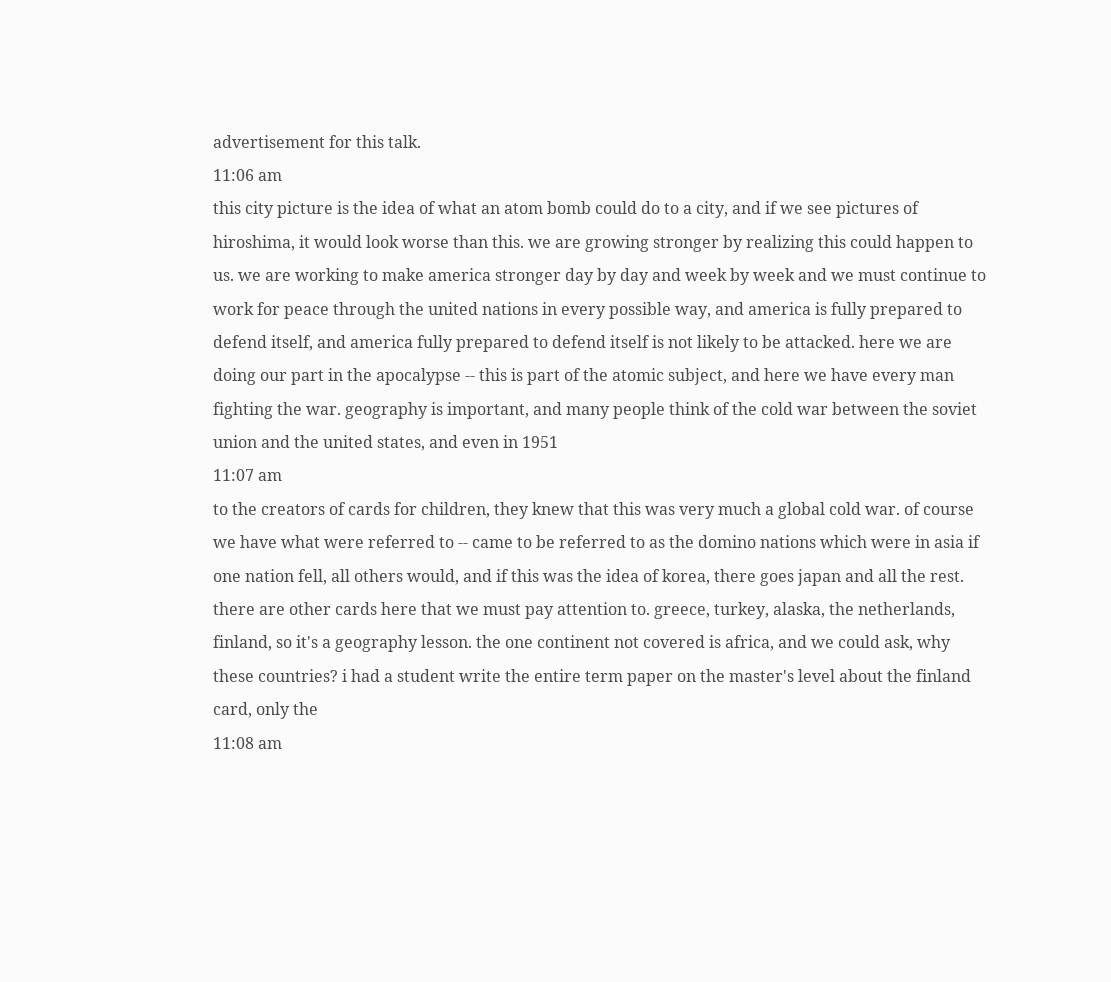advertisement for this talk.
11:06 am
this city picture is the idea of what an atom bomb could do to a city, and if we see pictures of hiroshima, it would look worse than this. we are growing stronger by realizing this could happen to us. we are working to make america stronger day by day and week by week and we must continue to work for peace through the united nations in every possible way, and america is fully prepared to defend itself, and america fully prepared to defend itself is not likely to be attacked. here we are doing our part in the apocalypse -- this is part of the atomic subject, and here we have every man fighting the war. geography is important, and many people think of the cold war between the soviet union and the united states, and even in 1951
11:07 am
to the creators of cards for children, they knew that this was very much a global cold war. of course we have what were referred to -- came to be referred to as the domino nations which were in asia if one nation fell, all others would, and if this was the idea of korea, there goes japan and all the rest. there are other cards here that we must pay attention to. greece, turkey, alaska, the netherlands, finland, so it's a geography lesson. the one continent not covered is africa, and we could ask, why these countries? i had a student write the entire term paper on the master's level about the finland card, only the
11:08 am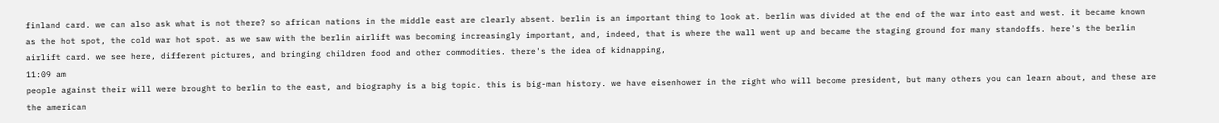finland card. we can also ask what is not there? so african nations in the middle east are clearly absent. berlin is an important thing to look at. berlin was divided at the end of the war into east and west. it became known as the hot spot, the cold war hot spot. as we saw with the berlin airlift was becoming increasingly important, and, indeed, that is where the wall went up and became the staging ground for many standoffs. here's the berlin airlift card. we see here, different pictures, and bringing children food and other commodities. there's the idea of kidnapping,
11:09 am
people against their will were brought to berlin to the east, and biography is a big topic. this is big-man history. we have eisenhower in the right who will become president, but many others you can learn about, and these are the american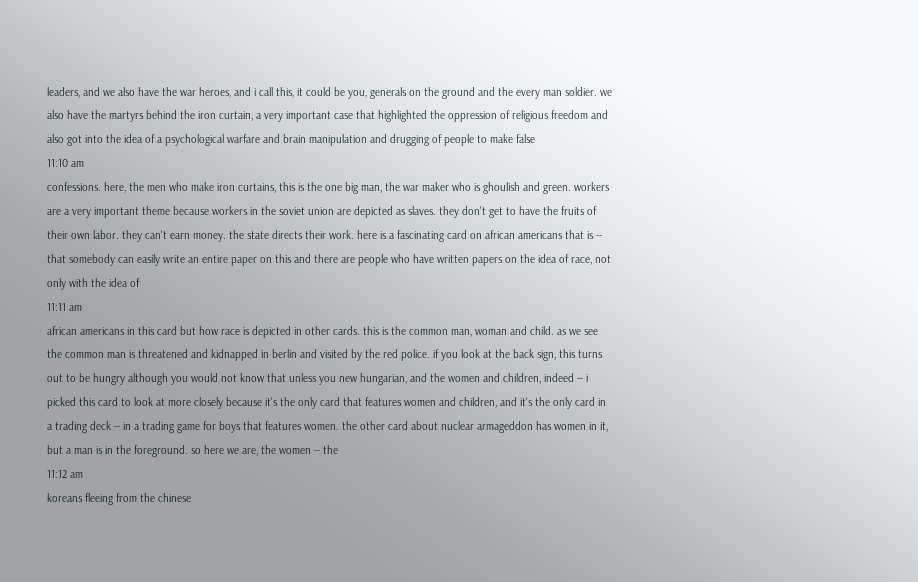leaders, and we also have the war heroes, and i call this, it could be you, generals on the ground and the every man soldier. we also have the martyrs behind the iron curtain, a very important case that highlighted the oppression of religious freedom and also got into the idea of a psychological warfare and brain manipulation and drugging of people to make false
11:10 am
confessions. here, the men who make iron curtains, this is the one big man, the war maker who is ghoulish and green. workers are a very important theme because workers in the soviet union are depicted as slaves. they don't get to have the fruits of their own labor. they can't earn money. the state directs their work. here is a fascinating card on african americans that is -- that somebody can easily write an entire paper on this and there are people who have written papers on the idea of race, not only with the idea of
11:11 am
african americans in this card but how race is depicted in other cards. this is the common man, woman and child. as we see the common man is threatened and kidnapped in berlin and visited by the red police. if you look at the back sign, this turns out to be hungry although you would not know that unless you new hungarian, and the women and children, indeed -- i picked this card to look at more closely because it's the only card that features women and children, and it's the only card in a trading deck -- in a trading game for boys that features women. the other card about nuclear armageddon has women in it, but a man is in the foreground. so here we are, the women -- the
11:12 am
koreans fleeing from the chinese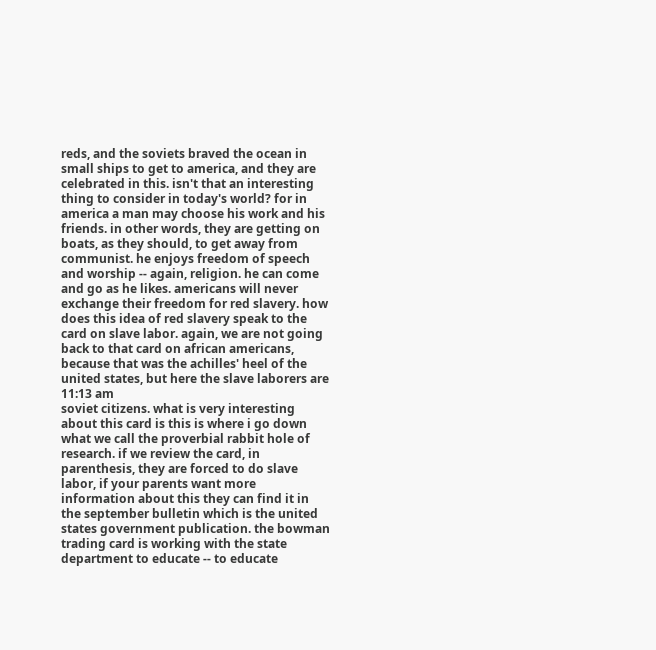reds, and the soviets braved the ocean in small ships to get to america, and they are celebrated in this. isn't that an interesting thing to consider in today's world? for in america a man may choose his work and his friends. in other words, they are getting on boats, as they should, to get away from communist. he enjoys freedom of speech and worship -- again, religion. he can come and go as he likes. americans will never exchange their freedom for red slavery. how does this idea of red slavery speak to the card on slave labor. again, we are not going back to that card on african americans, because that was the achilles' heel of the united states, but here the slave laborers are
11:13 am
soviet citizens. what is very interesting about this card is this is where i go down what we call the proverbial rabbit hole of research. if we review the card, in parenthesis, they are forced to do slave labor, if your parents want more information about this they can find it in the september bulletin which is the united states government publication. the bowman trading card is working with the state department to educate -- to educate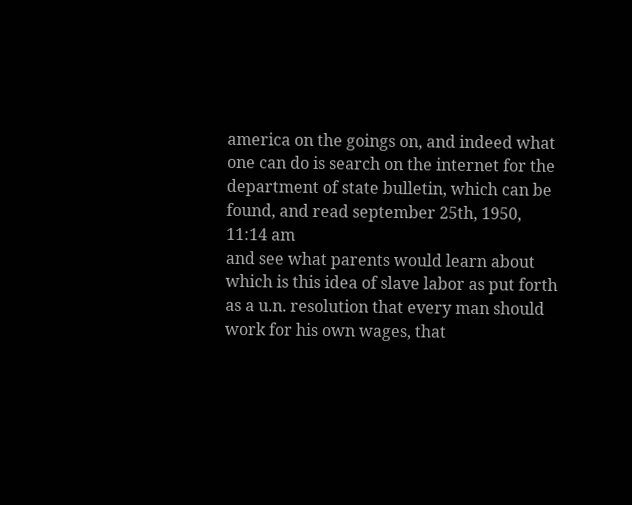america on the goings on, and indeed what one can do is search on the internet for the department of state bulletin, which can be found, and read september 25th, 1950,
11:14 am
and see what parents would learn about which is this idea of slave labor as put forth as a u.n. resolution that every man should work for his own wages, that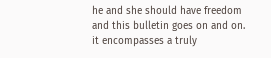he and she should have freedom and this bulletin goes on and on. it encompasses a truly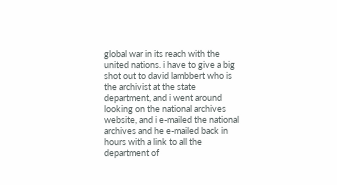global war in its reach with the united nations. i have to give a big shot out to david lambbert who is the archivist at the state department, and i went around looking on the national archives website, and i e-mailed the national archives and he e-mailed back in hours with a link to all the department of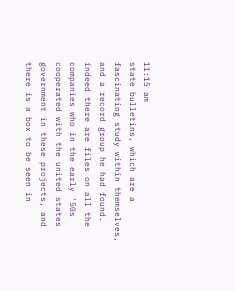11:15 am
state bulletins, which are a fascinating study within themselves, and a record group he had found. indeed there are files on all the companies who in the early '50s cooperated with the united states government in these projects, and there is a box to be seen in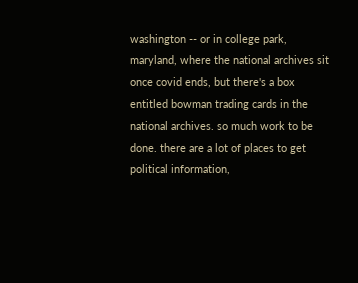washington -- or in college park, maryland, where the national archives sit once covid ends, but there's a box entitled bowman trading cards in the national archives. so much work to be done. there are a lot of places to get political information,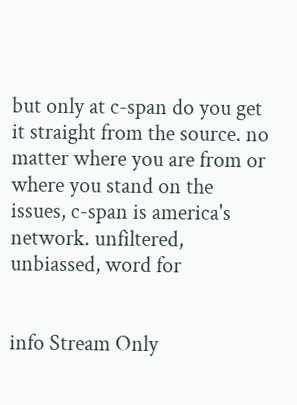but only at c-span do you get it straight from the source. no matter where you are from or where you stand on the issues, c-span is america's network. unfiltered, unbiassed, word for


info Stream Only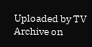Uploaded by TV Archive on